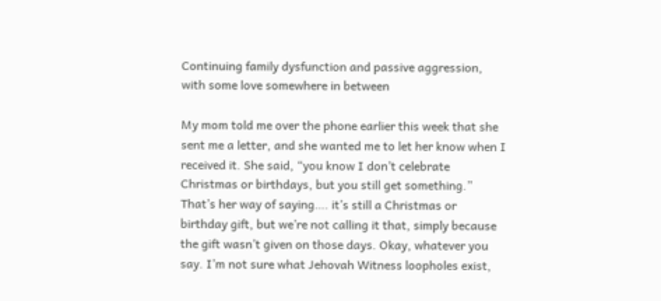Continuing family dysfunction and passive aggression, with some love somewhere in between

My mom told me over the phone earlier this week that she sent me a letter, and she wanted me to let her know when I received it. She said, “you know I don’t celebrate Christmas or birthdays, but you still get something.” That’s her way of saying…. it’s still a Christmas or birthday gift, but we’re not calling it that, simply because the gift wasn’t given on those days. Okay, whatever you say. I’m not sure what Jehovah Witness loopholes exist,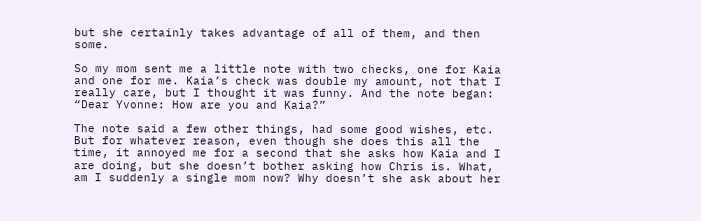but she certainly takes advantage of all of them, and then some.

So my mom sent me a little note with two checks, one for Kaia and one for me. Kaia’s check was double my amount, not that I really care, but I thought it was funny. And the note began: “Dear Yvonne: How are you and Kaia?”

The note said a few other things, had some good wishes, etc. But for whatever reason, even though she does this all the time, it annoyed me for a second that she asks how Kaia and I are doing, but she doesn’t bother asking how Chris is. What, am I suddenly a single mom now? Why doesn’t she ask about her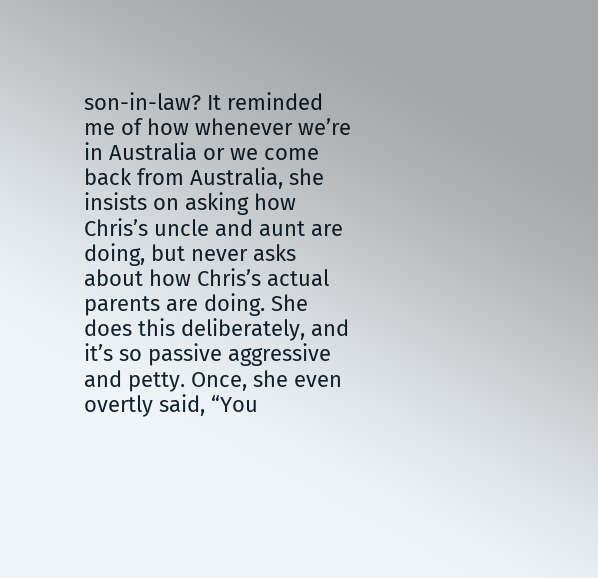son-in-law? It reminded me of how whenever we’re in Australia or we come back from Australia, she insists on asking how Chris’s uncle and aunt are doing, but never asks about how Chris’s actual parents are doing. She does this deliberately, and it’s so passive aggressive and petty. Once, she even overtly said, “You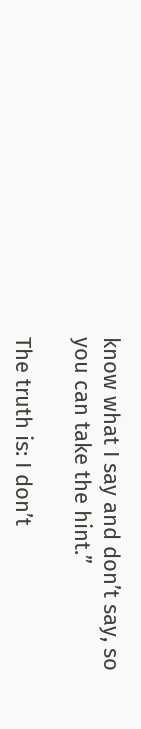know what I say and don’t say, so you can take the hint.”

The truth is: I don’t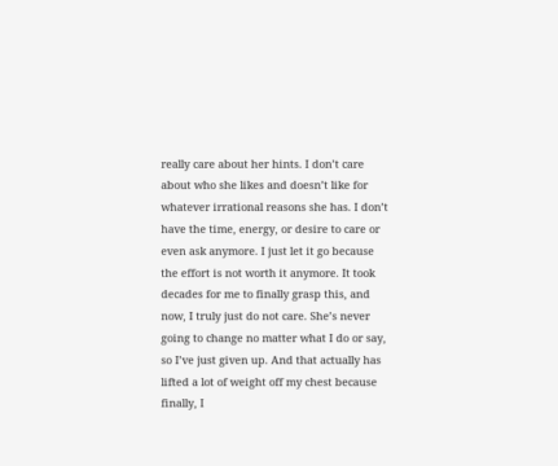really care about her hints. I don’t care about who she likes and doesn’t like for whatever irrational reasons she has. I don’t have the time, energy, or desire to care or even ask anymore. I just let it go because the effort is not worth it anymore. It took decades for me to finally grasp this, and now, I truly just do not care. She’s never going to change no matter what I do or say, so I’ve just given up. And that actually has lifted a lot of weight off my chest because finally, I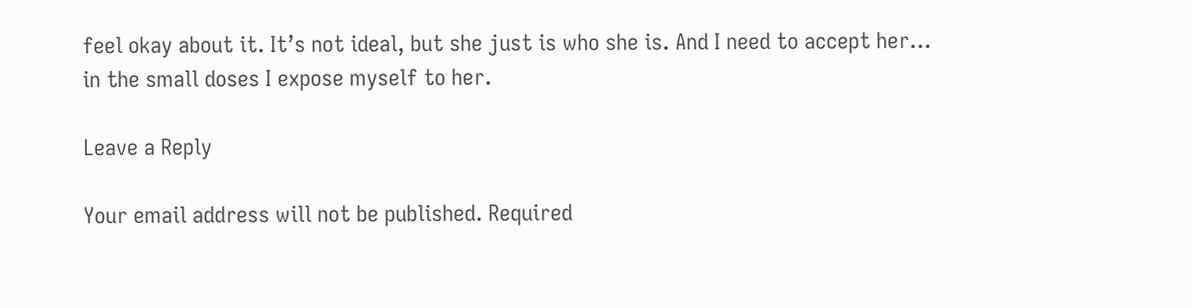feel okay about it. It’s not ideal, but she just is who she is. And I need to accept her… in the small doses I expose myself to her.

Leave a Reply

Your email address will not be published. Required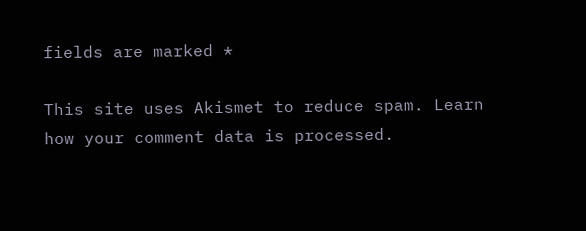fields are marked *

This site uses Akismet to reduce spam. Learn how your comment data is processed.